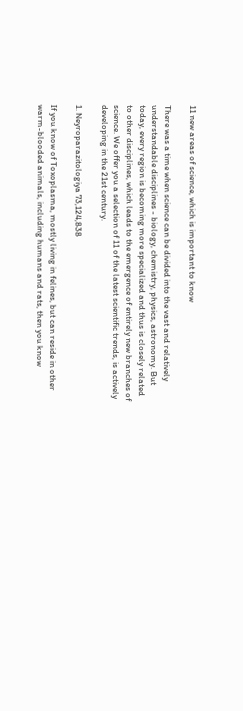11 new areas of science, which is important to know

There was a time when science can be divided into the vast and relatively understandable disciplines - biology, chemistry, physics, astronomy. But today, every region is becoming more specialized and thus is closely related to other disciplines, which leads to the emergence of entirely new branches of science. We offer you a selection of 11 of the latest scientific trends, is actively developing in the 21st century.

1. Neyroparazitologiya 73,124,838

If you know of Toxoplasma, mostly living in felines, but can reside in other warm-blooded animals, including humans and rats, then you know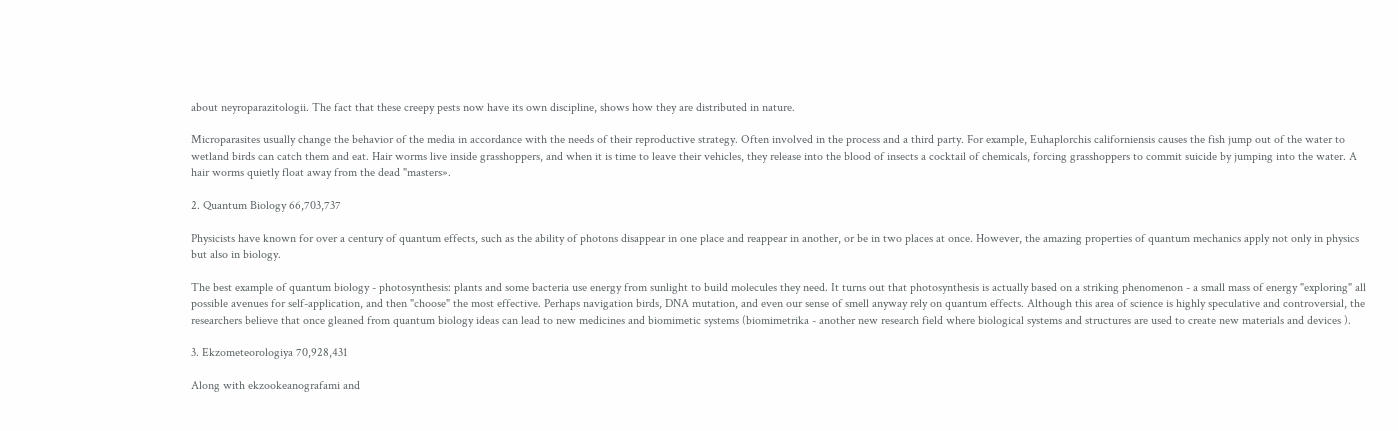about neyroparazitologii. The fact that these creepy pests now have its own discipline, shows how they are distributed in nature.

Microparasites usually change the behavior of the media in accordance with the needs of their reproductive strategy. Often involved in the process and a third party. For example, Euhaplorchis californiensis causes the fish jump out of the water to wetland birds can catch them and eat. Hair worms live inside grasshoppers, and when it is time to leave their vehicles, they release into the blood of insects a cocktail of chemicals, forcing grasshoppers to commit suicide by jumping into the water. A hair worms quietly float away from the dead "masters».

2. Quantum Biology 66,703,737

Physicists have known for over a century of quantum effects, such as the ability of photons disappear in one place and reappear in another, or be in two places at once. However, the amazing properties of quantum mechanics apply not only in physics but also in biology.

The best example of quantum biology - photosynthesis: plants and some bacteria use energy from sunlight to build molecules they need. It turns out that photosynthesis is actually based on a striking phenomenon - a small mass of energy "exploring" all possible avenues for self-application, and then "choose" the most effective. Perhaps navigation birds, DNA mutation, and even our sense of smell anyway rely on quantum effects. Although this area of science is highly speculative and controversial, the researchers believe that once gleaned from quantum biology ideas can lead to new medicines and biomimetic systems (biomimetrika - another new research field where biological systems and structures are used to create new materials and devices ).

3. Ekzometeorologiya 70,928,431

Along with ekzookeanografami and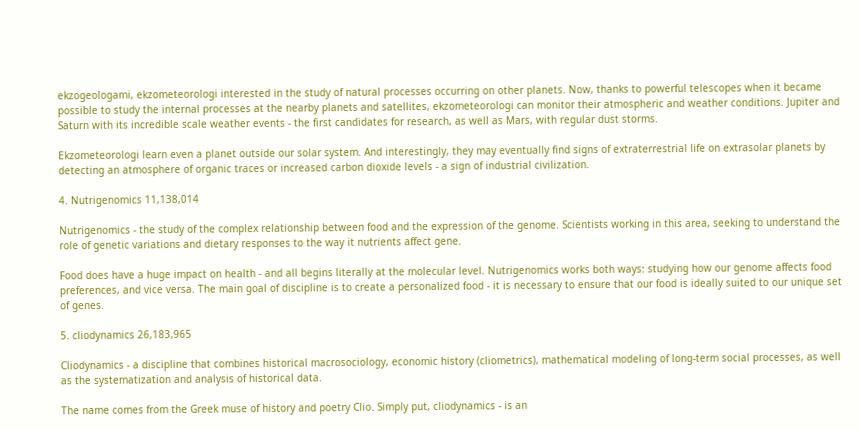ekzogeologami, ekzometeorologi interested in the study of natural processes occurring on other planets. Now, thanks to powerful telescopes when it became possible to study the internal processes at the nearby planets and satellites, ekzometeorologi can monitor their atmospheric and weather conditions. Jupiter and Saturn with its incredible scale weather events - the first candidates for research, as well as Mars, with regular dust storms.

Ekzometeorologi learn even a planet outside our solar system. And interestingly, they may eventually find signs of extraterrestrial life on extrasolar planets by detecting an atmosphere of organic traces or increased carbon dioxide levels - a sign of industrial civilization.

4. Nutrigenomics 11,138,014

Nutrigenomics - the study of the complex relationship between food and the expression of the genome. Scientists working in this area, seeking to understand the role of genetic variations and dietary responses to the way it nutrients affect gene.

Food does have a huge impact on health - and all begins literally at the molecular level. Nutrigenomics works both ways: studying how our genome affects food preferences, and vice versa. The main goal of discipline is to create a personalized food - it is necessary to ensure that our food is ideally suited to our unique set of genes.

5. cliodynamics 26,183,965

Cliodynamics - a discipline that combines historical macrosociology, economic history (cliometrics), mathematical modeling of long-term social processes, as well as the systematization and analysis of historical data.

The name comes from the Greek muse of history and poetry Clio. Simply put, cliodynamics - is an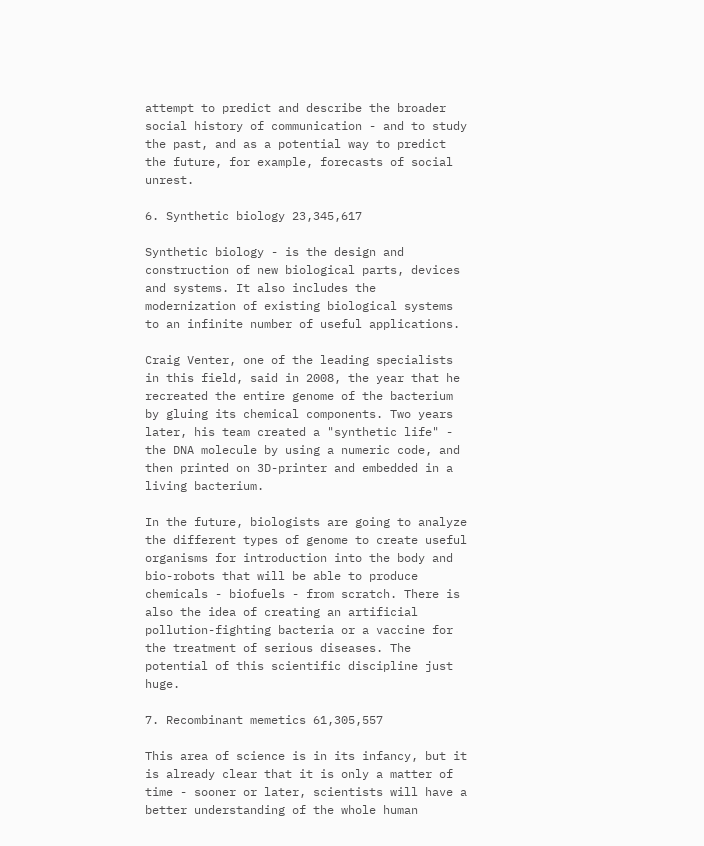attempt to predict and describe the broader social history of communication - and to study the past, and as a potential way to predict the future, for example, forecasts of social unrest.

6. Synthetic biology 23,345,617

Synthetic biology - is the design and construction of new biological parts, devices and systems. It also includes the modernization of existing biological systems to an infinite number of useful applications.

Craig Venter, one of the leading specialists in this field, said in 2008, the year that he recreated the entire genome of the bacterium by gluing its chemical components. Two years later, his team created a "synthetic life" - the DNA molecule by using a numeric code, and then printed on 3D-printer and embedded in a living bacterium.

In the future, biologists are going to analyze the different types of genome to create useful organisms for introduction into the body and bio-robots that will be able to produce chemicals - biofuels - from scratch. There is also the idea of creating an artificial pollution-fighting bacteria or a vaccine for the treatment of serious diseases. The potential of this scientific discipline just huge.

7. Recombinant memetics 61,305,557

This area of science is in its infancy, but it is already clear that it is only a matter of time - sooner or later, scientists will have a better understanding of the whole human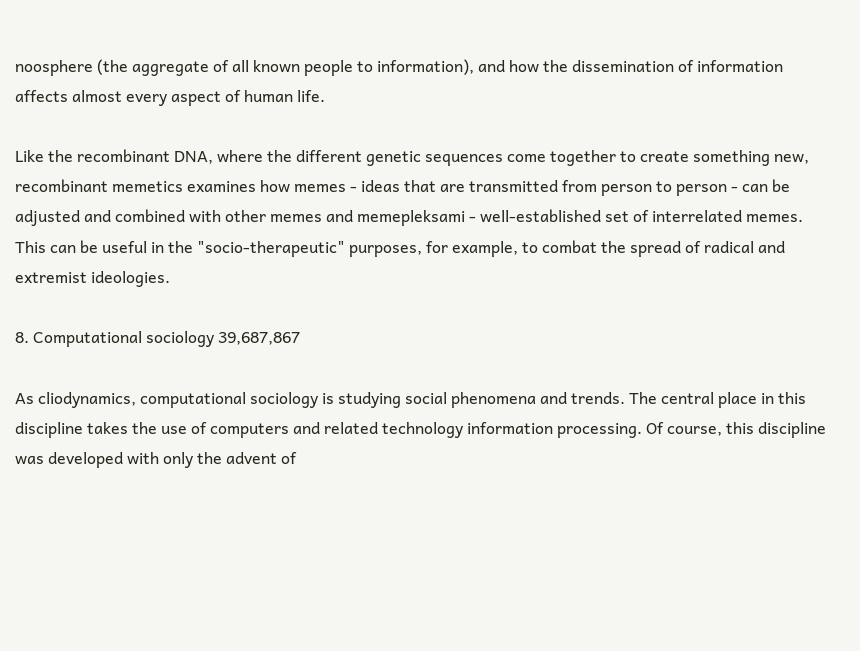noosphere (the aggregate of all known people to information), and how the dissemination of information affects almost every aspect of human life.

Like the recombinant DNA, where the different genetic sequences come together to create something new, recombinant memetics examines how memes - ideas that are transmitted from person to person - can be adjusted and combined with other memes and memepleksami - well-established set of interrelated memes. This can be useful in the "socio-therapeutic" purposes, for example, to combat the spread of radical and extremist ideologies.

8. Computational sociology 39,687,867

As cliodynamics, computational sociology is studying social phenomena and trends. The central place in this discipline takes the use of computers and related technology information processing. Of course, this discipline was developed with only the advent of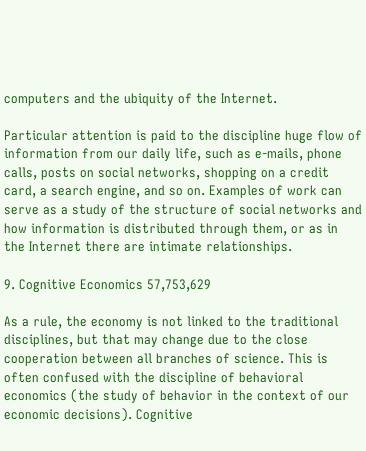computers and the ubiquity of the Internet.

Particular attention is paid to the discipline huge flow of information from our daily life, such as e-mails, phone calls, posts on social networks, shopping on a credit card, a search engine, and so on. Examples of work can serve as a study of the structure of social networks and how information is distributed through them, or as in the Internet there are intimate relationships.

9. Cognitive Economics 57,753,629

As a rule, the economy is not linked to the traditional disciplines, but that may change due to the close cooperation between all branches of science. This is often confused with the discipline of behavioral economics (the study of behavior in the context of our economic decisions). Cognitive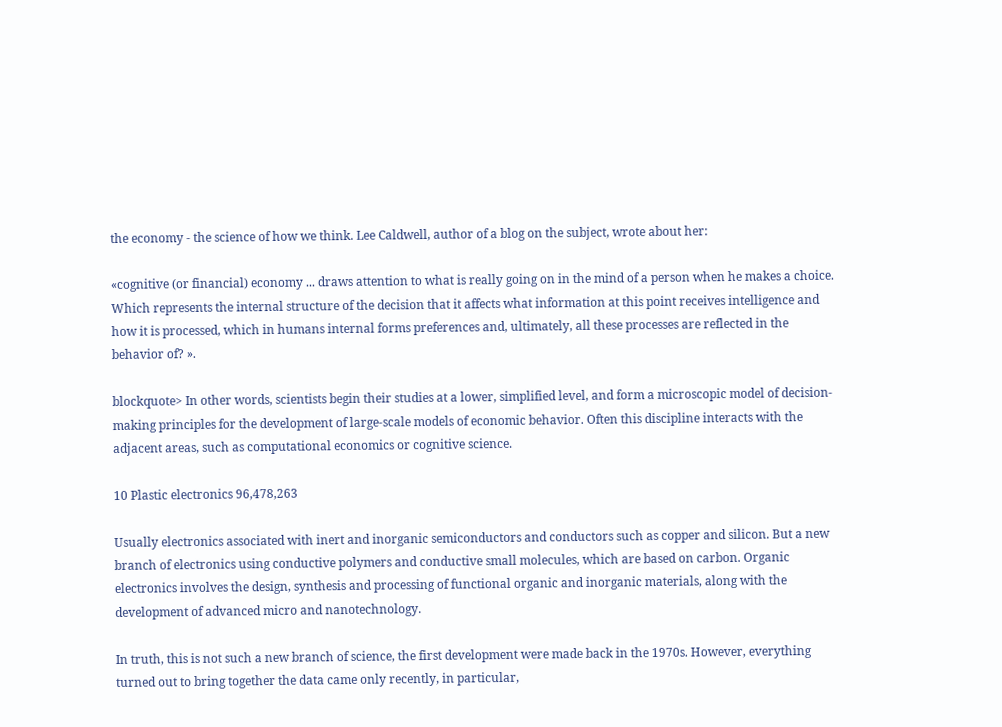the economy - the science of how we think. Lee Caldwell, author of a blog on the subject, wrote about her:

«cognitive (or financial) economy ... draws attention to what is really going on in the mind of a person when he makes a choice. Which represents the internal structure of the decision that it affects what information at this point receives intelligence and how it is processed, which in humans internal forms preferences and, ultimately, all these processes are reflected in the behavior of? ».

blockquote> In other words, scientists begin their studies at a lower, simplified level, and form a microscopic model of decision-making principles for the development of large-scale models of economic behavior. Often this discipline interacts with the adjacent areas, such as computational economics or cognitive science.

10 Plastic electronics 96,478,263

Usually electronics associated with inert and inorganic semiconductors and conductors such as copper and silicon. But a new branch of electronics using conductive polymers and conductive small molecules, which are based on carbon. Organic electronics involves the design, synthesis and processing of functional organic and inorganic materials, along with the development of advanced micro and nanotechnology.

In truth, this is not such a new branch of science, the first development were made back in the 1970s. However, everything turned out to bring together the data came only recently, in particular,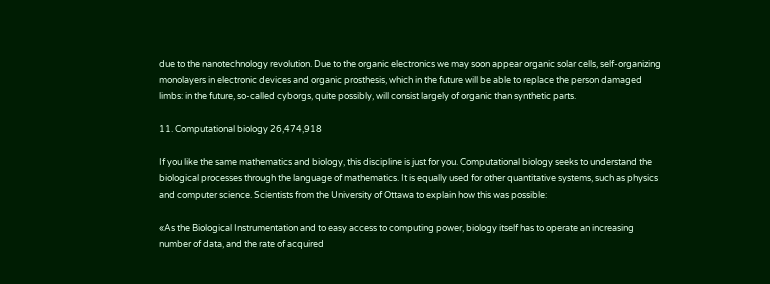due to the nanotechnology revolution. Due to the organic electronics we may soon appear organic solar cells, self-organizing monolayers in electronic devices and organic prosthesis, which in the future will be able to replace the person damaged limbs: in the future, so-called cyborgs, quite possibly, will consist largely of organic than synthetic parts.

11. Computational biology 26,474,918

If you like the same mathematics and biology, this discipline is just for you. Computational biology seeks to understand the biological processes through the language of mathematics. It is equally used for other quantitative systems, such as physics and computer science. Scientists from the University of Ottawa to explain how this was possible:

«As the Biological Instrumentation and to easy access to computing power, biology itself has to operate an increasing number of data, and the rate of acquired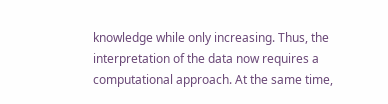knowledge while only increasing. Thus, the interpretation of the data now requires a computational approach. At the same time,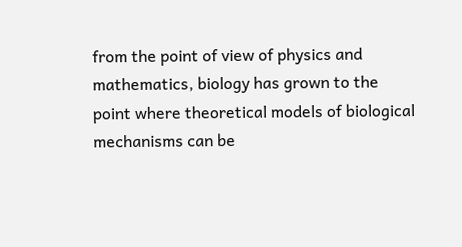from the point of view of physics and mathematics, biology has grown to the point where theoretical models of biological mechanisms can be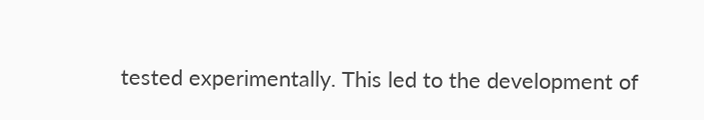tested experimentally. This led to the development of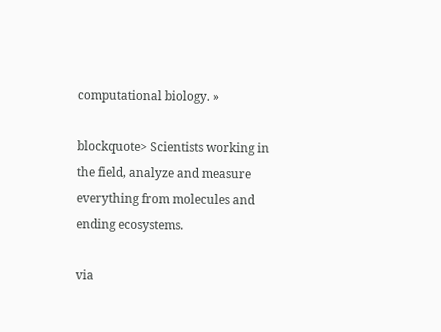computational biology. »

blockquote> Scientists working in the field, analyze and measure everything from molecules and ending ecosystems.

via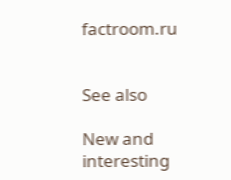factroom.ru


See also

New and interesting